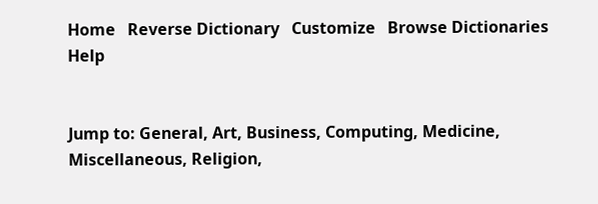Home   Reverse Dictionary   Customize   Browse Dictionaries    Help


Jump to: General, Art, Business, Computing, Medicine, Miscellaneous, Religion,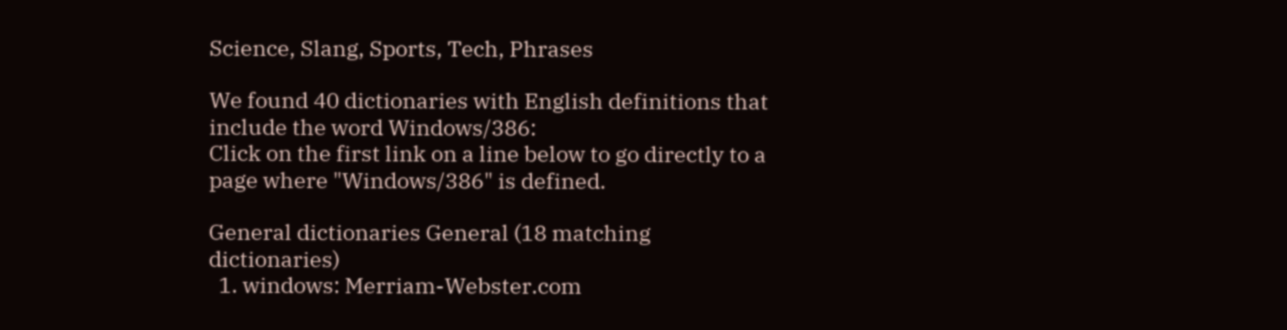Science, Slang, Sports, Tech, Phrases

We found 40 dictionaries with English definitions that include the word Windows/386:
Click on the first link on a line below to go directly to a page where "Windows/386" is defined.

General dictionaries General (18 matching dictionaries)
  1. windows: Merriam-Webster.com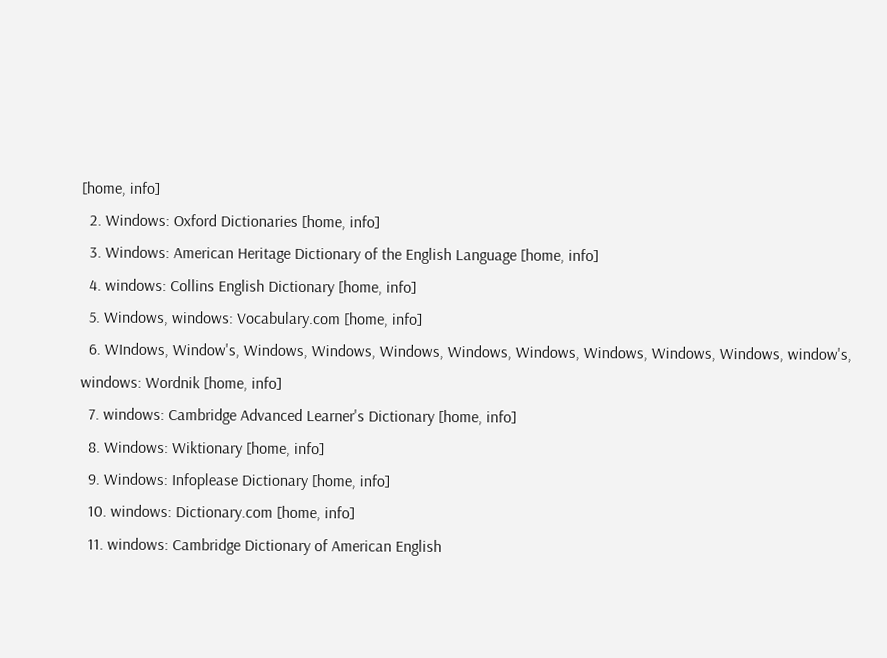[home, info]
  2. Windows: Oxford Dictionaries [home, info]
  3. Windows: American Heritage Dictionary of the English Language [home, info]
  4. windows: Collins English Dictionary [home, info]
  5. Windows, windows: Vocabulary.com [home, info]
  6. WIndows, Window's, Windows, Windows, Windows, Windows, Windows, Windows, Windows, Windows, window's, windows: Wordnik [home, info]
  7. windows: Cambridge Advanced Learner's Dictionary [home, info]
  8. Windows: Wiktionary [home, info]
  9. Windows: Infoplease Dictionary [home, info]
  10. windows: Dictionary.com [home, info]
  11. windows: Cambridge Dictionary of American English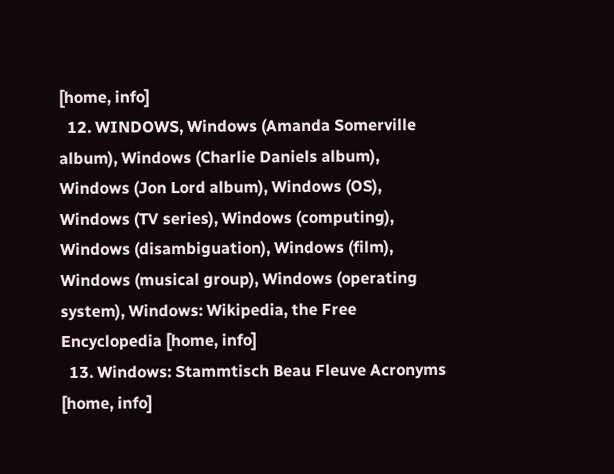[home, info]
  12. WINDOWS, Windows (Amanda Somerville album), Windows (Charlie Daniels album), Windows (Jon Lord album), Windows (OS), Windows (TV series), Windows (computing), Windows (disambiguation), Windows (film), Windows (musical group), Windows (operating system), Windows: Wikipedia, the Free Encyclopedia [home, info]
  13. Windows: Stammtisch Beau Fleuve Acronyms [home, info]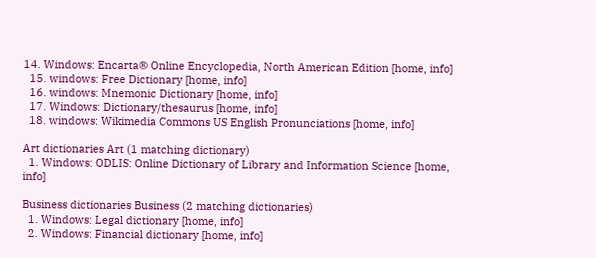14. Windows: Encarta® Online Encyclopedia, North American Edition [home, info]
  15. windows: Free Dictionary [home, info]
  16. windows: Mnemonic Dictionary [home, info]
  17. Windows: Dictionary/thesaurus [home, info]
  18. windows: Wikimedia Commons US English Pronunciations [home, info]

Art dictionaries Art (1 matching dictionary)
  1. Windows: ODLIS: Online Dictionary of Library and Information Science [home, info]

Business dictionaries Business (2 matching dictionaries)
  1. Windows: Legal dictionary [home, info]
  2. Windows: Financial dictionary [home, info]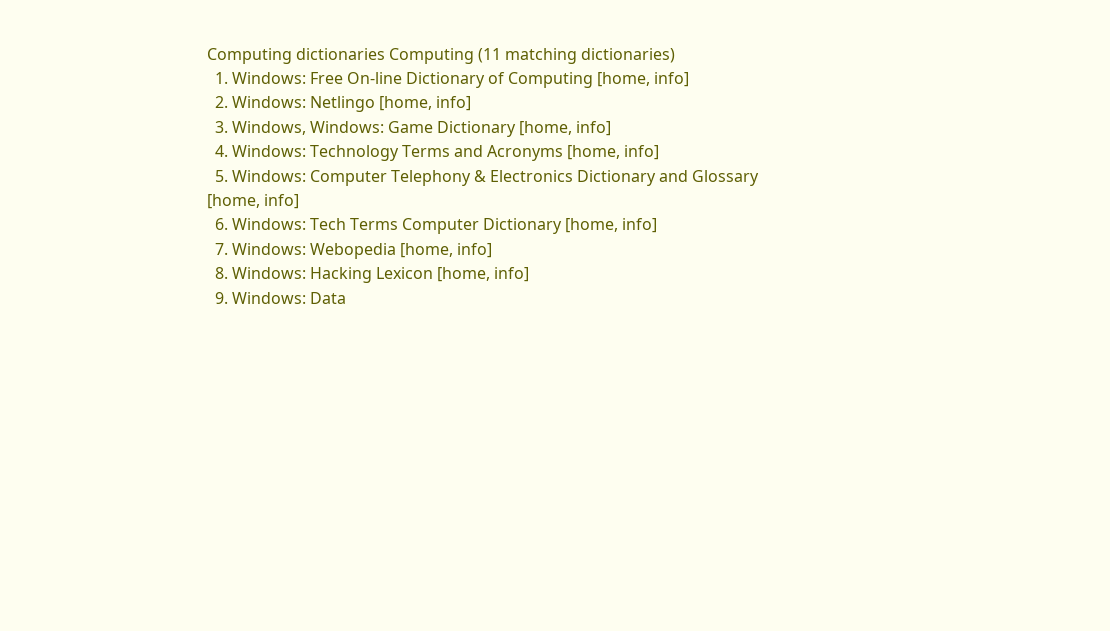Computing dictionaries Computing (11 matching dictionaries)
  1. Windows: Free On-line Dictionary of Computing [home, info]
  2. Windows: Netlingo [home, info]
  3. Windows, Windows: Game Dictionary [home, info]
  4. Windows: Technology Terms and Acronyms [home, info]
  5. Windows: Computer Telephony & Electronics Dictionary and Glossary [home, info]
  6. Windows: Tech Terms Computer Dictionary [home, info]
  7. Windows: Webopedia [home, info]
  8. Windows: Hacking Lexicon [home, info]
  9. Windows: Data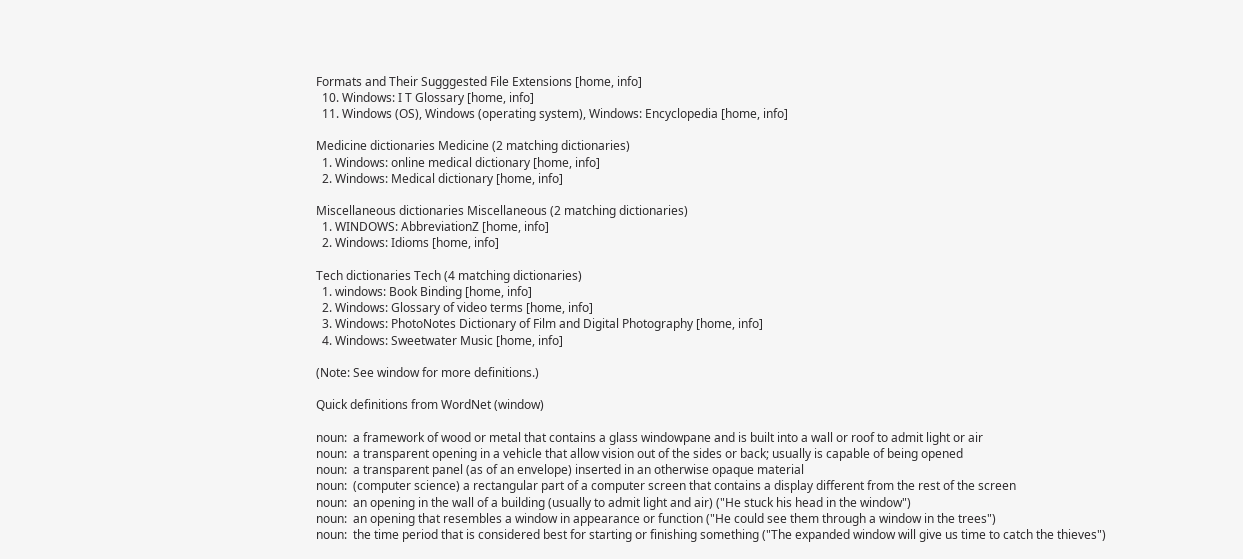Formats and Their Sugggested File Extensions [home, info]
  10. Windows: I T Glossary [home, info]
  11. Windows (OS), Windows (operating system), Windows: Encyclopedia [home, info]

Medicine dictionaries Medicine (2 matching dictionaries)
  1. Windows: online medical dictionary [home, info]
  2. Windows: Medical dictionary [home, info]

Miscellaneous dictionaries Miscellaneous (2 matching dictionaries)
  1. WINDOWS: AbbreviationZ [home, info]
  2. Windows: Idioms [home, info]

Tech dictionaries Tech (4 matching dictionaries)
  1. windows: Book Binding [home, info]
  2. Windows: Glossary of video terms [home, info]
  3. Windows: PhotoNotes Dictionary of Film and Digital Photography [home, info]
  4. Windows: Sweetwater Music [home, info]

(Note: See window for more definitions.)

Quick definitions from WordNet (window)

noun:  a framework of wood or metal that contains a glass windowpane and is built into a wall or roof to admit light or air
noun:  a transparent opening in a vehicle that allow vision out of the sides or back; usually is capable of being opened
noun:  a transparent panel (as of an envelope) inserted in an otherwise opaque material
noun:  (computer science) a rectangular part of a computer screen that contains a display different from the rest of the screen
noun:  an opening in the wall of a building (usually to admit light and air) ("He stuck his head in the window")
noun:  an opening that resembles a window in appearance or function ("He could see them through a window in the trees")
noun:  the time period that is considered best for starting or finishing something ("The expanded window will give us time to catch the thieves")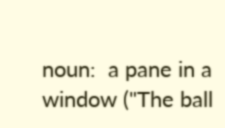noun:  a pane in a window ("The ball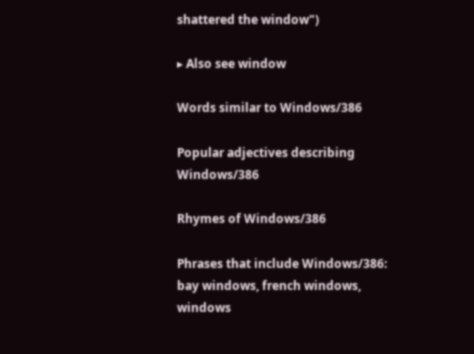shattered the window")

▸ Also see window

Words similar to Windows/386

Popular adjectives describing Windows/386

Rhymes of Windows/386

Phrases that include Windows/386:   bay windows, french windows, windows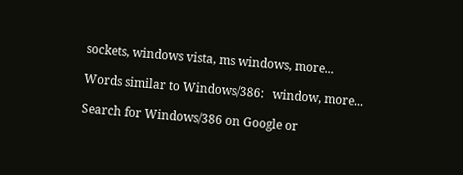sockets, windows vista, ms windows, more...

Words similar to Windows/386:   window, more...

Search for Windows/386 on Google or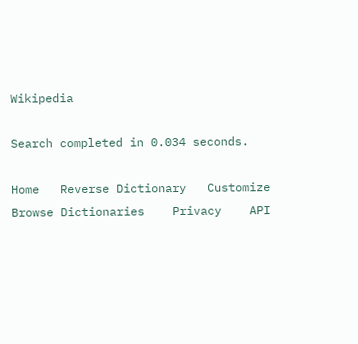Wikipedia

Search completed in 0.034 seconds.

Home   Reverse Dictionary   Customize   Browse Dictionaries    Privacy    API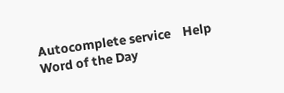Autocomplete service    Help    Word of the Day